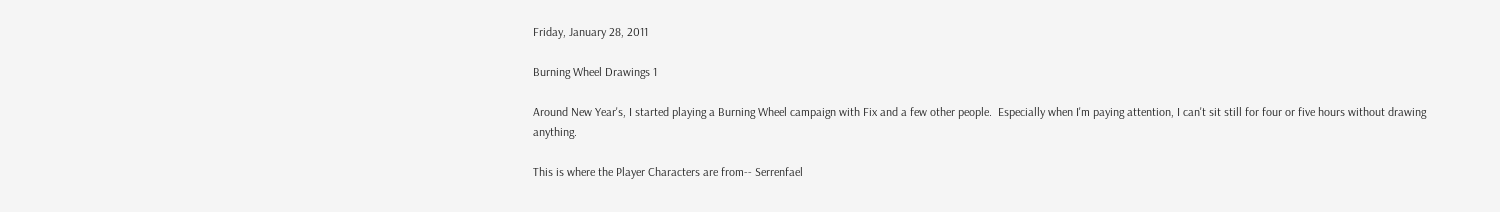Friday, January 28, 2011

Burning Wheel Drawings 1

Around New Year's, I started playing a Burning Wheel campaign with Fix and a few other people.  Especially when I'm paying attention, I can't sit still for four or five hours without drawing anything.

This is where the Player Characters are from-- Serrenfael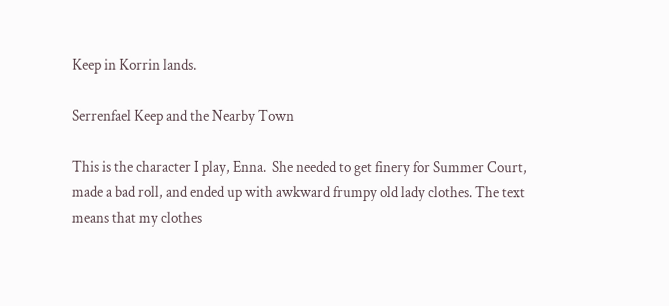Keep in Korrin lands.

Serrenfael Keep and the Nearby Town

This is the character I play, Enna.  She needed to get finery for Summer Court, made a bad roll, and ended up with awkward frumpy old lady clothes. The text means that my clothes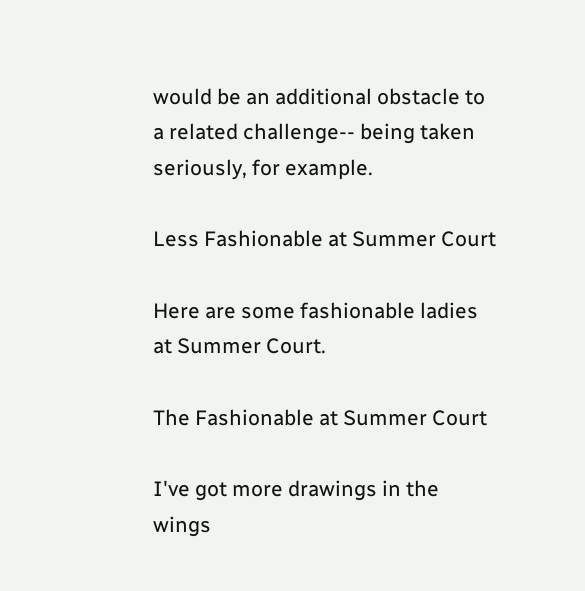would be an additional obstacle to a related challenge-- being taken seriously, for example.

Less Fashionable at Summer Court

Here are some fashionable ladies at Summer Court.

The Fashionable at Summer Court

I've got more drawings in the wings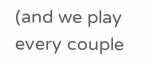(and we play every couple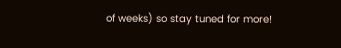of weeks) so stay tuned for more!